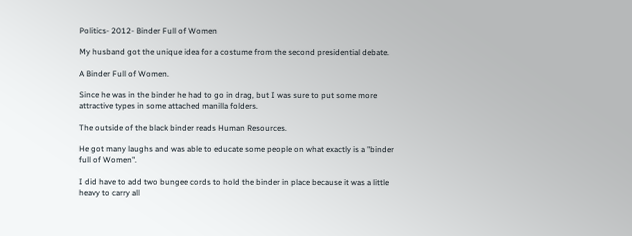Politics- 2012- Binder Full of Women

My husband got the unique idea for a costume from the second presidential debate.

A Binder Full of Women.

Since he was in the binder he had to go in drag, but I was sure to put some more attractive types in some attached manilla folders.

The outside of the black binder reads Human Resources.

He got many laughs and was able to educate some people on what exactly is a "binder full of Women".

I did have to add two bungee cords to hold the binder in place because it was a little heavy to carry all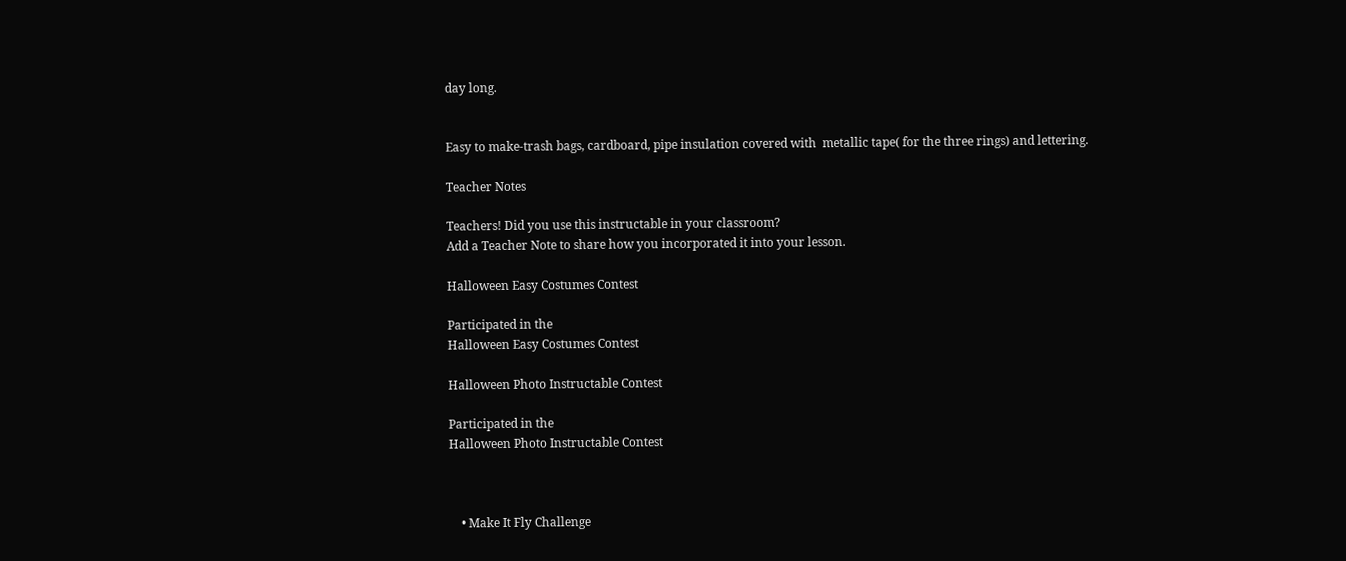day long.


Easy to make-trash bags, cardboard, pipe insulation covered with  metallic tape( for the three rings) and lettering.

Teacher Notes

Teachers! Did you use this instructable in your classroom?
Add a Teacher Note to share how you incorporated it into your lesson.

Halloween Easy Costumes Contest

Participated in the
Halloween Easy Costumes Contest

Halloween Photo Instructable Contest

Participated in the
Halloween Photo Instructable Contest



    • Make It Fly Challenge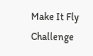Make It Fly Challenge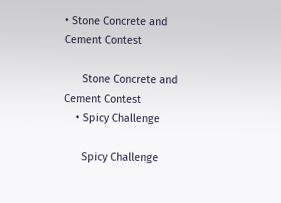• Stone Concrete and Cement Contest

      Stone Concrete and Cement Contest
    • Spicy Challenge

      Spicy Challenge